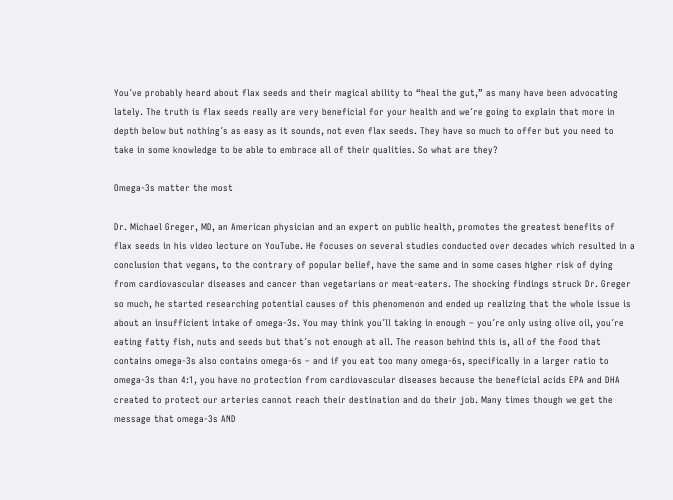You´ve probably heard about flax seeds and their magical ability to “heal the gut,” as many have been advocating lately. The truth is flax seeds really are very beneficial for your health and we´re going to explain that more in depth below but nothing´s as easy as it sounds, not even flax seeds. They have so much to offer but you need to take in some knowledge to be able to embrace all of their qualities. So what are they?

Omega-3s matter the most

Dr. Michael Greger, MD, an American physician and an expert on public health, promotes the greatest benefits of flax seeds in his video lecture on YouTube. He focuses on several studies conducted over decades which resulted in a conclusion that vegans, to the contrary of popular belief, have the same and in some cases higher risk of dying from cardiovascular diseases and cancer than vegetarians or meat-eaters. The shocking findings struck Dr. Greger so much, he started researching potential causes of this phenomenon and ended up realizing that the whole issue is about an insufficient intake of omega-3s. You may think you´ll taking in enough – you´re only using olive oil, you´re eating fatty fish, nuts and seeds but that´s not enough at all. The reason behind this is, all of the food that contains omega-3s also contains omega-6s – and if you eat too many omega-6s, specifically in a larger ratio to omega-3s than 4:1, you have no protection from cardiovascular diseases because the beneficial acids EPA and DHA created to protect our arteries cannot reach their destination and do their job. Many times though we get the message that omega-3s AND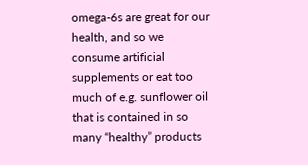omega-6s are great for our health, and so we consume artificial supplements or eat too much of e.g. sunflower oil that is contained in so many “healthy” products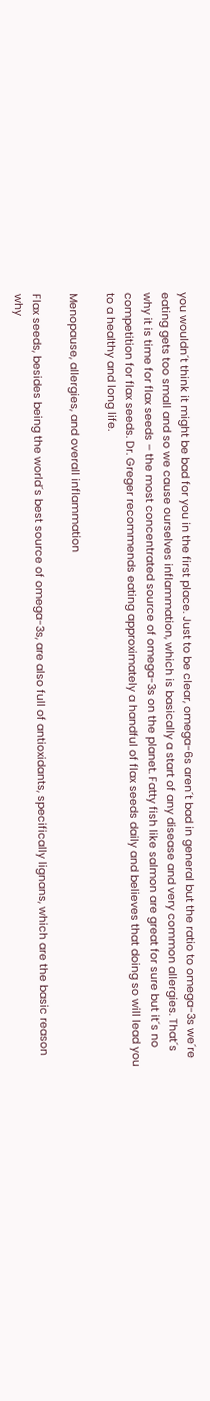you wouldn´t think it might be bad for you in the first place. Just to be clear, omega-6s aren´t bad in general but the ratio to omega-3s we´re eating gets too small and so we cause ourselves inflammation, which is basically a start of any disease and very common allergies. That´s why it is time for flax seeds – the most concentrated source of omega-3s on the planet. Fatty fish like salmon are great for sure but it´s no competition for flax seeds. Dr. Greger recommends eating approximately a handful of flax seeds daily and believes that doing so will lead you to a healthy and long life.

Menopause, allergies, and overall inflammation

Flax seeds, besides being the world´s best source of omega-3s, are also full of antioxidants, specifically lignans, which are the basic reason why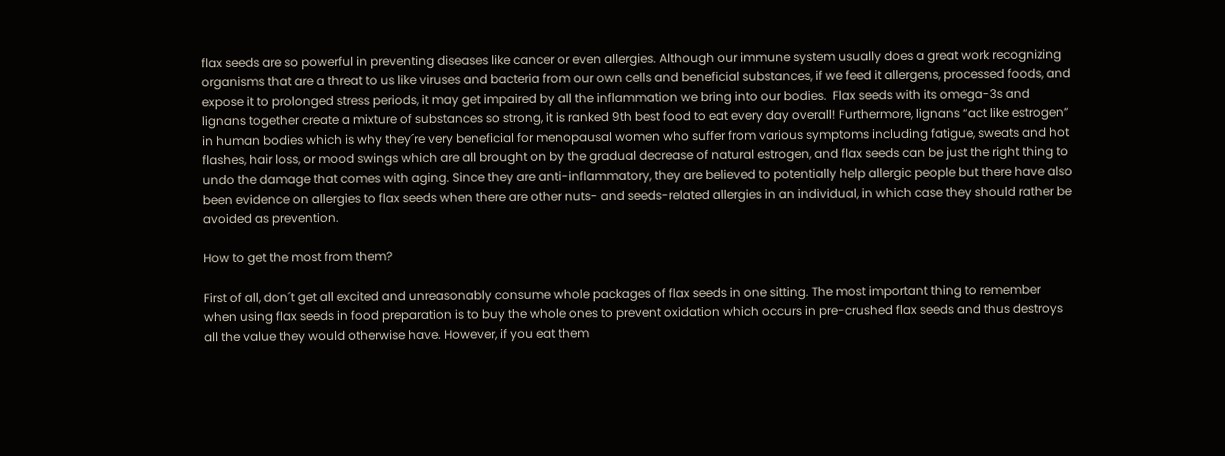flax seeds are so powerful in preventing diseases like cancer or even allergies. Although our immune system usually does a great work recognizing organisms that are a threat to us like viruses and bacteria from our own cells and beneficial substances, if we feed it allergens, processed foods, and expose it to prolonged stress periods, it may get impaired by all the inflammation we bring into our bodies.  Flax seeds with its omega-3s and lignans together create a mixture of substances so strong, it is ranked 9th best food to eat every day overall! Furthermore, lignans “act like estrogen” in human bodies which is why they´re very beneficial for menopausal women who suffer from various symptoms including fatigue, sweats and hot flashes, hair loss, or mood swings which are all brought on by the gradual decrease of natural estrogen, and flax seeds can be just the right thing to undo the damage that comes with aging. Since they are anti-inflammatory, they are believed to potentially help allergic people but there have also been evidence on allergies to flax seeds when there are other nuts- and seeds-related allergies in an individual, in which case they should rather be avoided as prevention.

How to get the most from them?

First of all, don´t get all excited and unreasonably consume whole packages of flax seeds in one sitting. The most important thing to remember when using flax seeds in food preparation is to buy the whole ones to prevent oxidation which occurs in pre-crushed flax seeds and thus destroys all the value they would otherwise have. However, if you eat them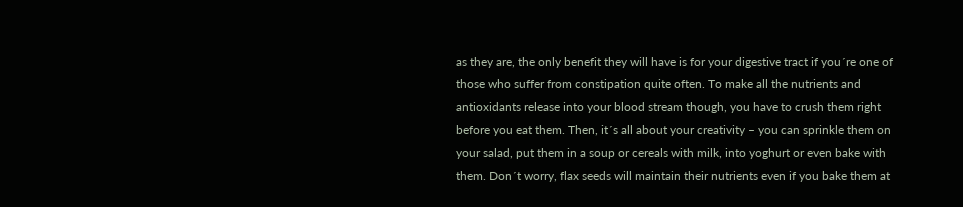as they are, the only benefit they will have is for your digestive tract if you´re one of those who suffer from constipation quite often. To make all the nutrients and antioxidants release into your blood stream though, you have to crush them right before you eat them. Then, it´s all about your creativity – you can sprinkle them on your salad, put them in a soup or cereals with milk, into yoghurt or even bake with them. Don´t worry, flax seeds will maintain their nutrients even if you bake them at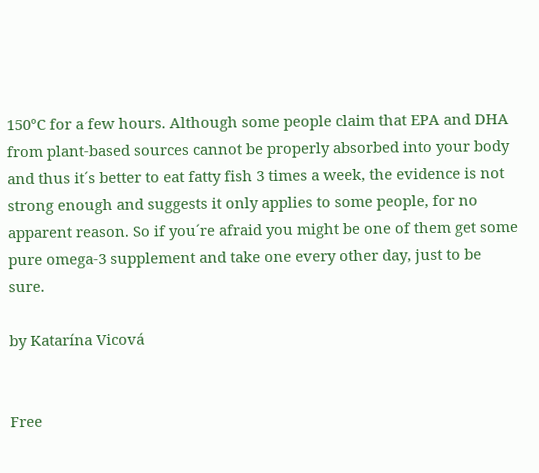150°C for a few hours. Although some people claim that EPA and DHA from plant-based sources cannot be properly absorbed into your body and thus it´s better to eat fatty fish 3 times a week, the evidence is not strong enough and suggests it only applies to some people, for no apparent reason. So if you´re afraid you might be one of them get some pure omega-3 supplement and take one every other day, just to be sure.

by Katarína Vicová


Free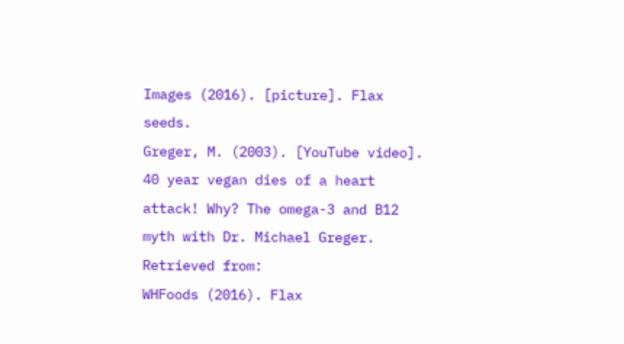Images (2016). [picture]. Flax seeds.
Greger, M. (2003). [YouTube video]. 40 year vegan dies of a heart attack! Why? The omega-3 and B12 myth with Dr. Michael Greger. Retrieved from:
WHFoods (2016). Flax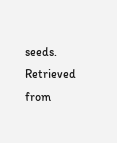seeds. Retrieved from